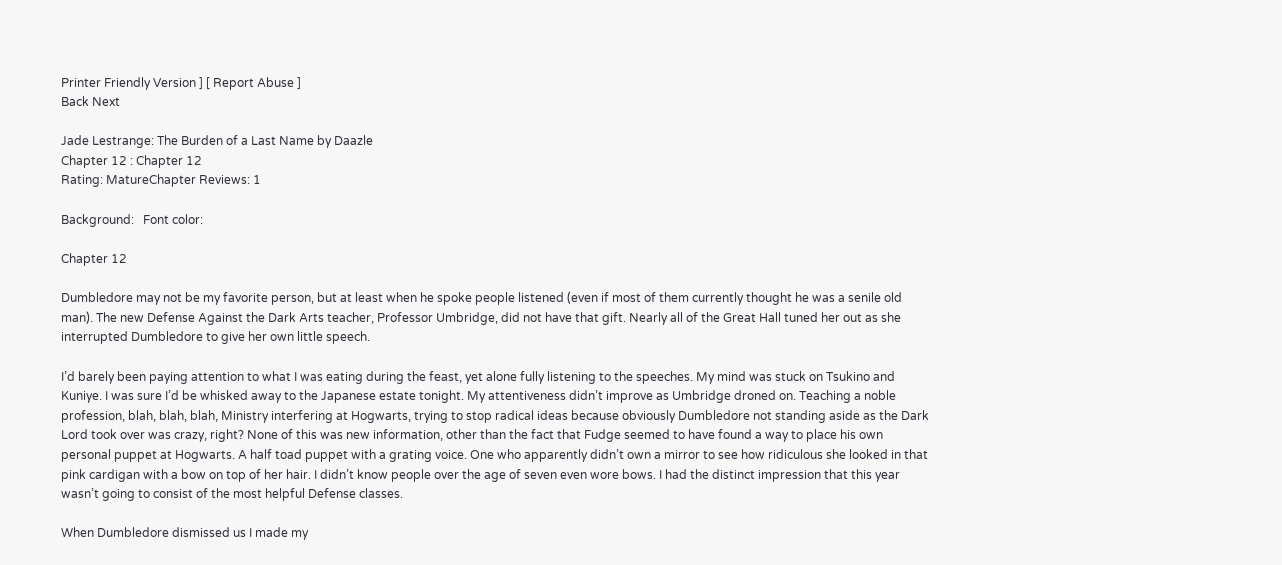Printer Friendly Version ] [ Report Abuse ]
Back Next

Jade Lestrange: The Burden of a Last Name by Daazle
Chapter 12 : Chapter 12
Rating: MatureChapter Reviews: 1

Background:   Font color:

Chapter 12

Dumbledore may not be my favorite person, but at least when he spoke people listened (even if most of them currently thought he was a senile old man). The new Defense Against the Dark Arts teacher, Professor Umbridge, did not have that gift. Nearly all of the Great Hall tuned her out as she interrupted Dumbledore to give her own little speech.

I’d barely been paying attention to what I was eating during the feast, yet alone fully listening to the speeches. My mind was stuck on Tsukino and Kuniye. I was sure I’d be whisked away to the Japanese estate tonight. My attentiveness didn’t improve as Umbridge droned on. Teaching a noble profession, blah, blah, blah, Ministry interfering at Hogwarts, trying to stop radical ideas because obviously Dumbledore not standing aside as the Dark Lord took over was crazy, right? None of this was new information, other than the fact that Fudge seemed to have found a way to place his own personal puppet at Hogwarts. A half toad puppet with a grating voice. One who apparently didn’t own a mirror to see how ridiculous she looked in that pink cardigan with a bow on top of her hair. I didn’t know people over the age of seven even wore bows. I had the distinct impression that this year wasn’t going to consist of the most helpful Defense classes.

When Dumbledore dismissed us I made my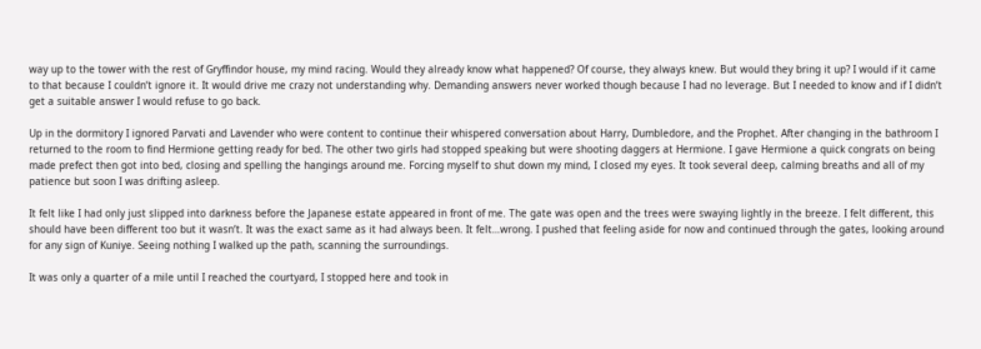way up to the tower with the rest of Gryffindor house, my mind racing. Would they already know what happened? Of course, they always knew. But would they bring it up? I would if it came to that because I couldn’t ignore it. It would drive me crazy not understanding why. Demanding answers never worked though because I had no leverage. But I needed to know and if I didn’t get a suitable answer I would refuse to go back.

Up in the dormitory I ignored Parvati and Lavender who were content to continue their whispered conversation about Harry, Dumbledore, and the Prophet. After changing in the bathroom I returned to the room to find Hermione getting ready for bed. The other two girls had stopped speaking but were shooting daggers at Hermione. I gave Hermione a quick congrats on being made prefect then got into bed, closing and spelling the hangings around me. Forcing myself to shut down my mind, I closed my eyes. It took several deep, calming breaths and all of my patience but soon I was drifting asleep.

It felt like I had only just slipped into darkness before the Japanese estate appeared in front of me. The gate was open and the trees were swaying lightly in the breeze. I felt different, this should have been different too but it wasn’t. It was the exact same as it had always been. It felt…wrong. I pushed that feeling aside for now and continued through the gates, looking around for any sign of Kuniye. Seeing nothing I walked up the path, scanning the surroundings.

It was only a quarter of a mile until I reached the courtyard, I stopped here and took in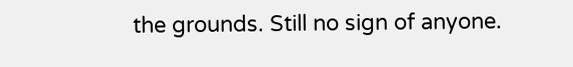the grounds. Still no sign of anyone.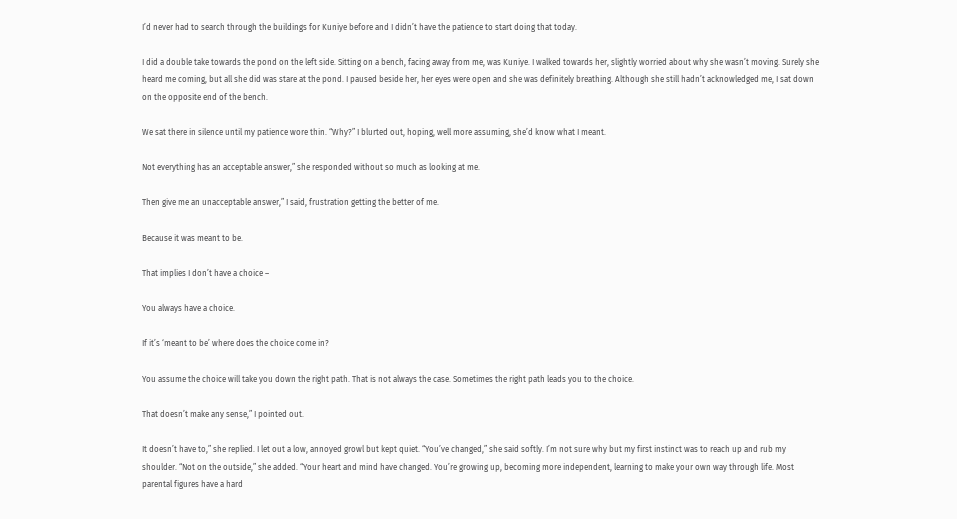I’d never had to search through the buildings for Kuniye before and I didn’t have the patience to start doing that today.

I did a double take towards the pond on the left side. Sitting on a bench, facing away from me, was Kuniye. I walked towards her, slightly worried about why she wasn’t moving. Surely she heard me coming, but all she did was stare at the pond. I paused beside her, her eyes were open and she was definitely breathing. Although she still hadn’t acknowledged me, I sat down on the opposite end of the bench.

We sat there in silence until my patience wore thin. “Why?” I blurted out, hoping, well more assuming, she’d know what I meant.

Not everything has an acceptable answer,” she responded without so much as looking at me.

Then give me an unacceptable answer,” I said, frustration getting the better of me.

Because it was meant to be.

That implies I don’t have a choice –

You always have a choice.

If it’s ‘meant to be’ where does the choice come in?

You assume the choice will take you down the right path. That is not always the case. Sometimes the right path leads you to the choice.

That doesn’t make any sense,” I pointed out.

It doesn’t have to,” she replied. I let out a low, annoyed growl but kept quiet. “You’ve changed,” she said softly. I’m not sure why but my first instinct was to reach up and rub my shoulder. “Not on the outside,” she added. “Your heart and mind have changed. You’re growing up, becoming more independent, learning to make your own way through life. Most parental figures have a hard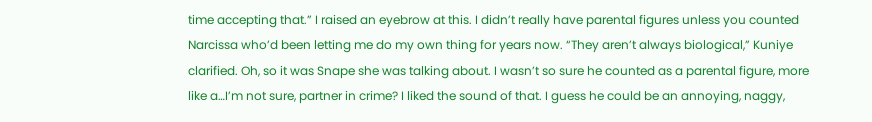time accepting that.” I raised an eyebrow at this. I didn’t really have parental figures unless you counted Narcissa who’d been letting me do my own thing for years now. “They aren’t always biological,” Kuniye clarified. Oh, so it was Snape she was talking about. I wasn’t so sure he counted as a parental figure, more like a…I’m not sure, partner in crime? I liked the sound of that. I guess he could be an annoying, naggy,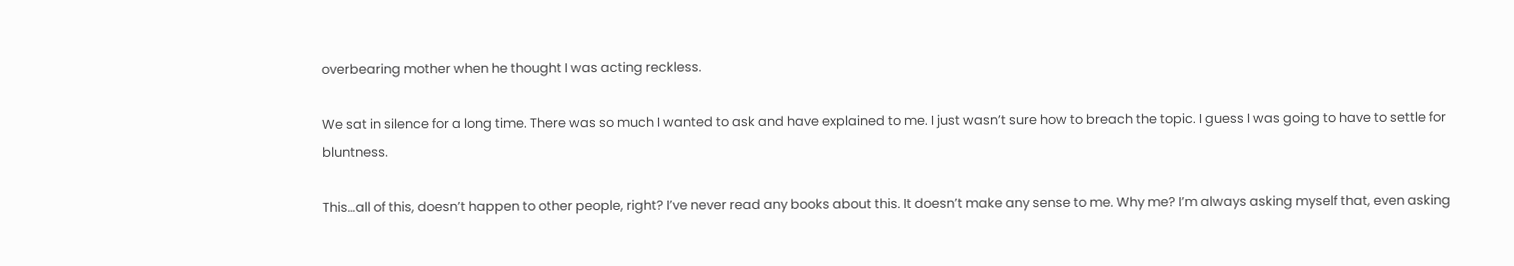overbearing mother when he thought I was acting reckless.

We sat in silence for a long time. There was so much I wanted to ask and have explained to me. I just wasn’t sure how to breach the topic. I guess I was going to have to settle for bluntness.

This…all of this, doesn’t happen to other people, right? I’ve never read any books about this. It doesn’t make any sense to me. Why me? I’m always asking myself that, even asking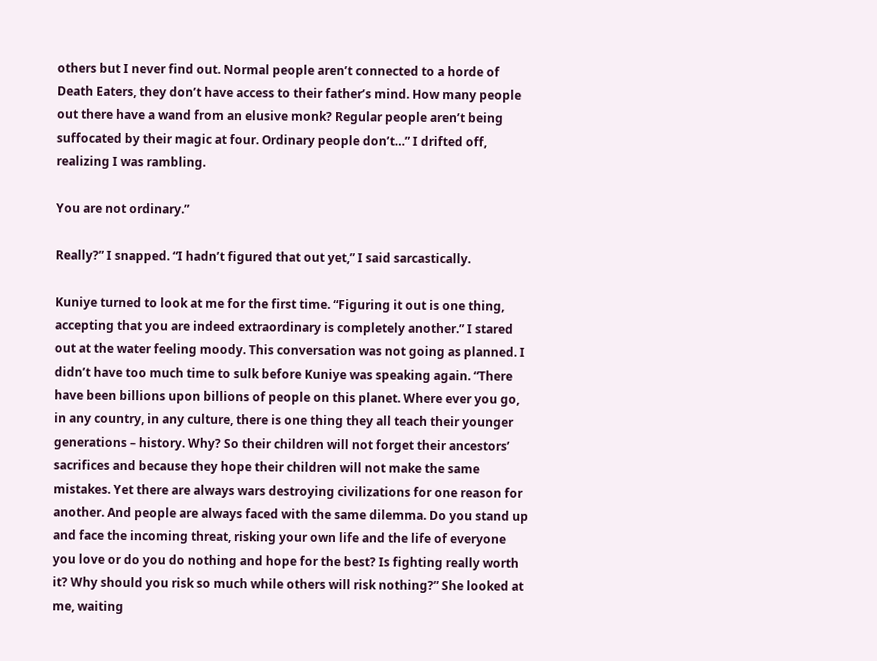others but I never find out. Normal people aren’t connected to a horde of Death Eaters, they don’t have access to their father’s mind. How many people out there have a wand from an elusive monk? Regular people aren’t being suffocated by their magic at four. Ordinary people don’t…” I drifted off, realizing I was rambling.

You are not ordinary.”

Really?” I snapped. “I hadn’t figured that out yet,” I said sarcastically.

Kuniye turned to look at me for the first time. “Figuring it out is one thing, accepting that you are indeed extraordinary is completely another.” I stared out at the water feeling moody. This conversation was not going as planned. I didn’t have too much time to sulk before Kuniye was speaking again. “There have been billions upon billions of people on this planet. Where ever you go, in any country, in any culture, there is one thing they all teach their younger generations – history. Why? So their children will not forget their ancestors’ sacrifices and because they hope their children will not make the same mistakes. Yet there are always wars destroying civilizations for one reason for another. And people are always faced with the same dilemma. Do you stand up and face the incoming threat, risking your own life and the life of everyone you love or do you do nothing and hope for the best? Is fighting really worth it? Why should you risk so much while others will risk nothing?” She looked at me, waiting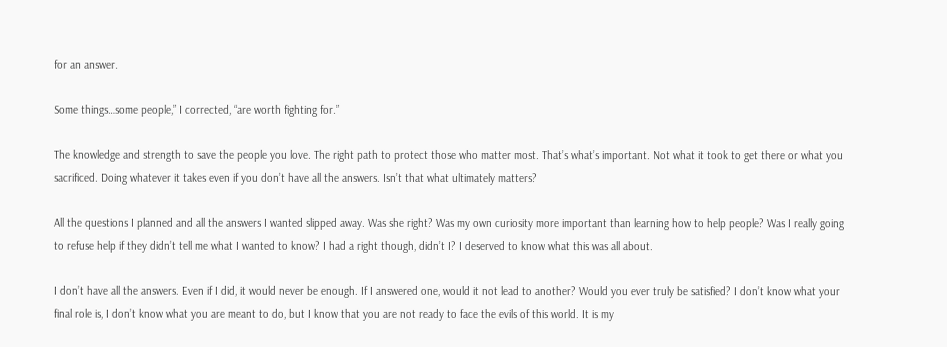for an answer.

Some things…some people,” I corrected, “are worth fighting for.”

The knowledge and strength to save the people you love. The right path to protect those who matter most. That’s what’s important. Not what it took to get there or what you sacrificed. Doing whatever it takes even if you don’t have all the answers. Isn’t that what ultimately matters?

All the questions I planned and all the answers I wanted slipped away. Was she right? Was my own curiosity more important than learning how to help people? Was I really going to refuse help if they didn’t tell me what I wanted to know? I had a right though, didn’t I? I deserved to know what this was all about.

I don’t have all the answers. Even if I did, it would never be enough. If I answered one, would it not lead to another? Would you ever truly be satisfied? I don’t know what your final role is, I don’t know what you are meant to do, but I know that you are not ready to face the evils of this world. It is my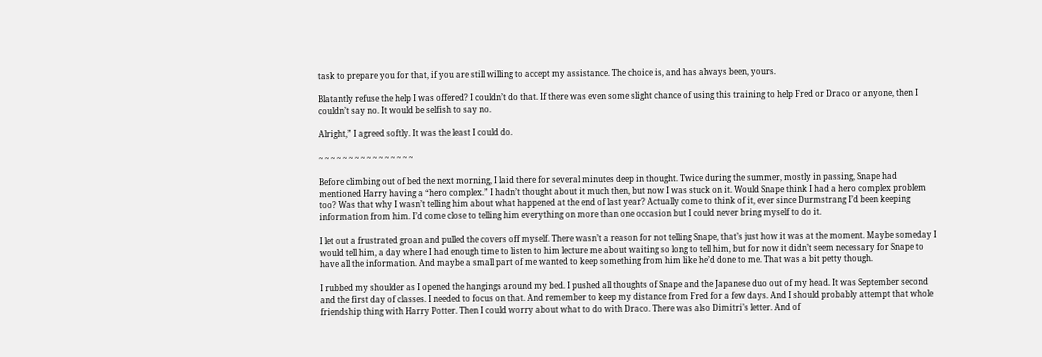task to prepare you for that, if you are still willing to accept my assistance. The choice is, and has always been, yours.

Blatantly refuse the help I was offered? I couldn’t do that. If there was even some slight chance of using this training to help Fred or Draco or anyone, then I couldn’t say no. It would be selfish to say no.

Alright,” I agreed softly. It was the least I could do.

~ ~ ~ ~ ~ ~ ~ ~ ~ ~ ~ ~ ~ ~ ~ ~

Before climbing out of bed the next morning, I laid there for several minutes deep in thought. Twice during the summer, mostly in passing, Snape had mentioned Harry having a “hero complex.” I hadn’t thought about it much then, but now I was stuck on it. Would Snape think I had a hero complex problem too? Was that why I wasn’t telling him about what happened at the end of last year? Actually come to think of it, ever since Durmstrang I’d been keeping information from him. I’d come close to telling him everything on more than one occasion but I could never bring myself to do it.

I let out a frustrated groan and pulled the covers off myself. There wasn’t a reason for not telling Snape, that’s just how it was at the moment. Maybe someday I would tell him, a day where I had enough time to listen to him lecture me about waiting so long to tell him, but for now it didn’t seem necessary for Snape to have all the information. And maybe a small part of me wanted to keep something from him like he’d done to me. That was a bit petty though.

I rubbed my shoulder as I opened the hangings around my bed. I pushed all thoughts of Snape and the Japanese duo out of my head. It was September second and the first day of classes. I needed to focus on that. And remember to keep my distance from Fred for a few days. And I should probably attempt that whole friendship thing with Harry Potter. Then I could worry about what to do with Draco. There was also Dimitri’s letter. And of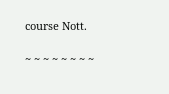course Nott.

~ ~ ~ ~ ~ ~ ~ ~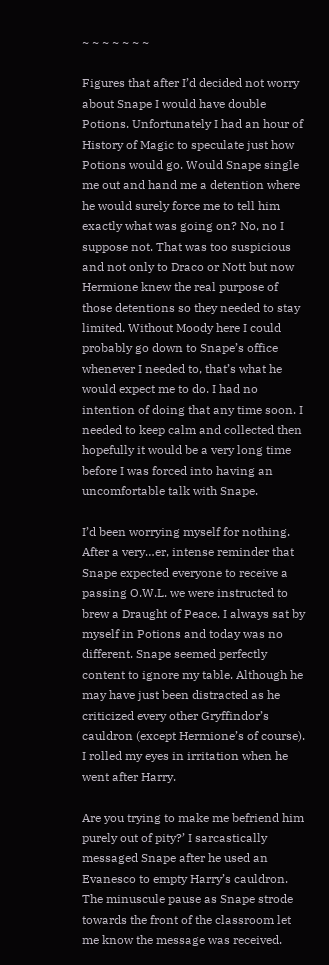~ ~ ~ ~ ~ ~ ~

Figures that after I’d decided not worry about Snape I would have double Potions. Unfortunately I had an hour of History of Magic to speculate just how Potions would go. Would Snape single me out and hand me a detention where he would surely force me to tell him exactly what was going on? No, no I suppose not. That was too suspicious and not only to Draco or Nott but now Hermione knew the real purpose of those detentions so they needed to stay limited. Without Moody here I could probably go down to Snape’s office whenever I needed to, that’s what he would expect me to do. I had no intention of doing that any time soon. I needed to keep calm and collected then hopefully it would be a very long time before I was forced into having an uncomfortable talk with Snape.

I’d been worrying myself for nothing. After a very…er, intense reminder that Snape expected everyone to receive a passing O.W.L. we were instructed to brew a Draught of Peace. I always sat by myself in Potions and today was no different. Snape seemed perfectly content to ignore my table. Although he may have just been distracted as he criticized every other Gryffindor’s cauldron (except Hermione’s of course). I rolled my eyes in irritation when he went after Harry.

Are you trying to make me befriend him purely out of pity?’ I sarcastically messaged Snape after he used an Evanesco to empty Harry’s cauldron. The minuscule pause as Snape strode towards the front of the classroom let me know the message was received.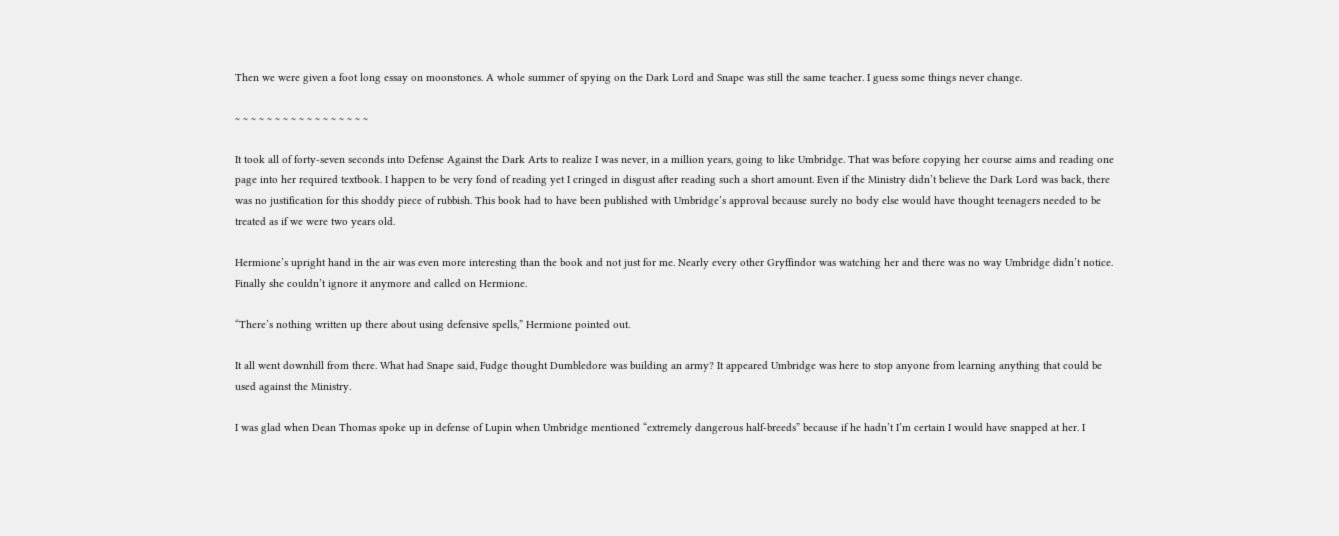Then we were given a foot long essay on moonstones. A whole summer of spying on the Dark Lord and Snape was still the same teacher. I guess some things never change.

~ ~ ~ ~ ~ ~ ~ ~ ~ ~ ~ ~ ~ ~ ~ ~ ~

It took all of forty-seven seconds into Defense Against the Dark Arts to realize I was never, in a million years, going to like Umbridge. That was before copying her course aims and reading one page into her required textbook. I happen to be very fond of reading yet I cringed in disgust after reading such a short amount. Even if the Ministry didn’t believe the Dark Lord was back, there was no justification for this shoddy piece of rubbish. This book had to have been published with Umbridge’s approval because surely no body else would have thought teenagers needed to be treated as if we were two years old.

Hermione’s upright hand in the air was even more interesting than the book and not just for me. Nearly every other Gryffindor was watching her and there was no way Umbridge didn’t notice. Finally she couldn’t ignore it anymore and called on Hermione.

“There’s nothing written up there about using defensive spells,” Hermione pointed out.

It all went downhill from there. What had Snape said, Fudge thought Dumbledore was building an army? It appeared Umbridge was here to stop anyone from learning anything that could be used against the Ministry.

I was glad when Dean Thomas spoke up in defense of Lupin when Umbridge mentioned “extremely dangerous half-breeds” because if he hadn’t I’m certain I would have snapped at her. I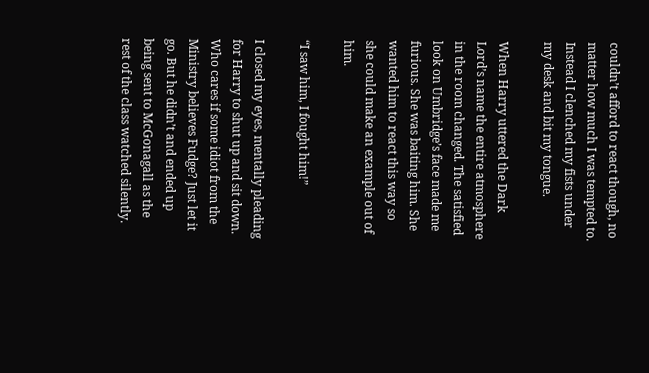couldn’t afford to react though, no matter how much I was tempted to. Instead I clenched my fists under my desk and bit my tongue.

When Harry uttered the Dark Lord’s name the entire atmosphere in the room changed. The satisfied look on Umbridge’s face made me furious. She was baiting him. She wanted him to react this way so she could make an example out of him.

“I saw him, I fought him!”

I closed my eyes, mentally pleading for Harry to shut up and sit down. Who cares if some idiot from the Ministry believes Fudge? Just let it go. But he didn’t and ended up being sent to McGonagall as the rest of the class watched silently.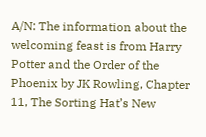A/N: The information about the welcoming feast is from Harry Potter and the Order of the Phoenix by JK Rowling, Chapter 11, The Sorting Hat’s New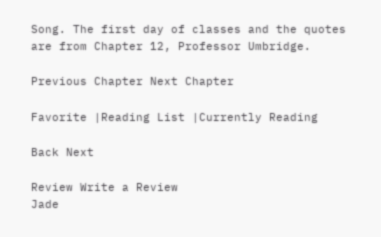Song. The first day of classes and the quotes are from Chapter 12, Professor Umbridge.

Previous Chapter Next Chapter

Favorite |Reading List |Currently Reading

Back Next

Review Write a Review
Jade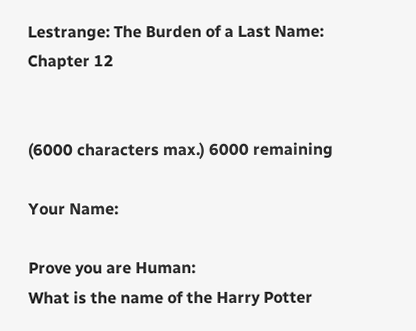Lestrange: The Burden of a Last Name: Chapter 12


(6000 characters max.) 6000 remaining

Your Name:

Prove you are Human:
What is the name of the Harry Potter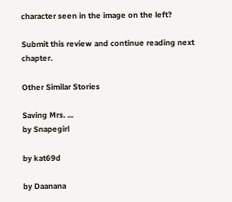character seen in the image on the left?

Submit this review and continue reading next chapter.

Other Similar Stories

Saving Mrs. ...
by Snapegirl

by kat69d

by Daanana